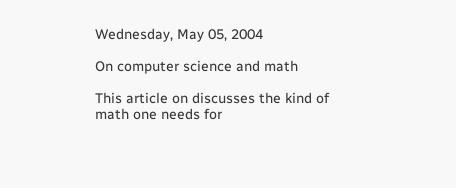Wednesday, May 05, 2004

On computer science and math

This article on discusses the kind of math one needs for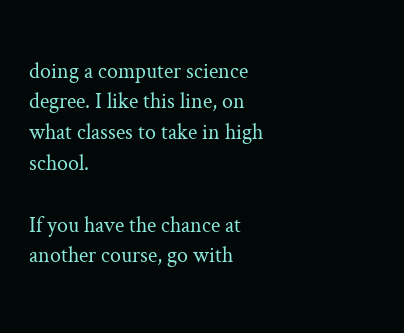doing a computer science degree. I like this line, on what classes to take in high school.

If you have the chance at another course, go with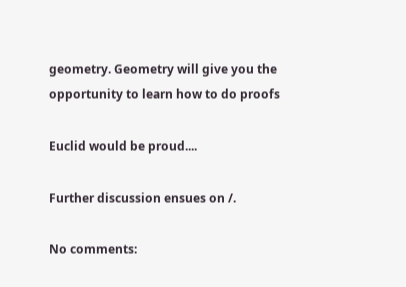geometry. Geometry will give you the opportunity to learn how to do proofs

Euclid would be proud....

Further discussion ensues on /.

No comments: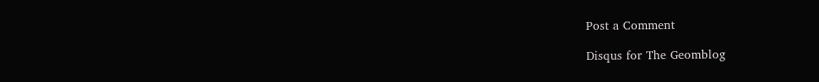Post a Comment

Disqus for The Geomblog